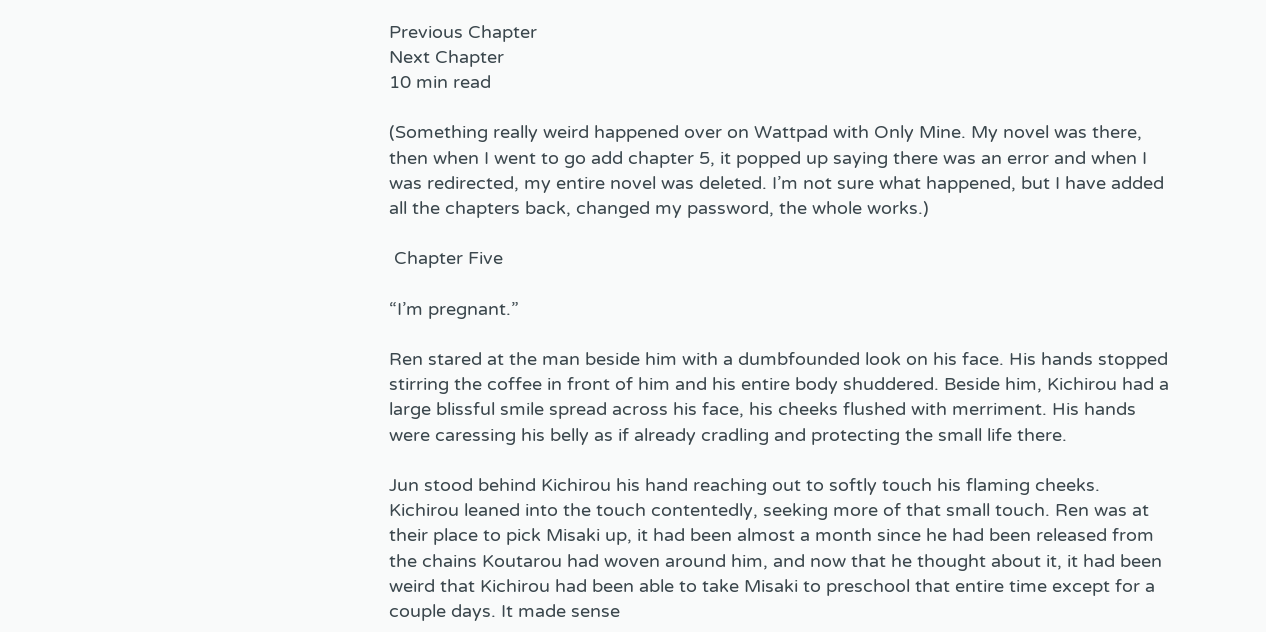Previous Chapter
Next Chapter
10 min read

(Something really weird happened over on Wattpad with Only Mine. My novel was there, then when I went to go add chapter 5, it popped up saying there was an error and when I was redirected, my entire novel was deleted. I’m not sure what happened, but I have added all the chapters back, changed my password, the whole works.)

 Chapter Five

“I’m pregnant.”

Ren stared at the man beside him with a dumbfounded look on his face. His hands stopped stirring the coffee in front of him and his entire body shuddered. Beside him, Kichirou had a large blissful smile spread across his face, his cheeks flushed with merriment. His hands were caressing his belly as if already cradling and protecting the small life there.

Jun stood behind Kichirou his hand reaching out to softly touch his flaming cheeks. Kichirou leaned into the touch contentedly, seeking more of that small touch. Ren was at their place to pick Misaki up, it had been almost a month since he had been released from the chains Koutarou had woven around him, and now that he thought about it, it had been weird that Kichirou had been able to take Misaki to preschool that entire time except for a couple days. It made sense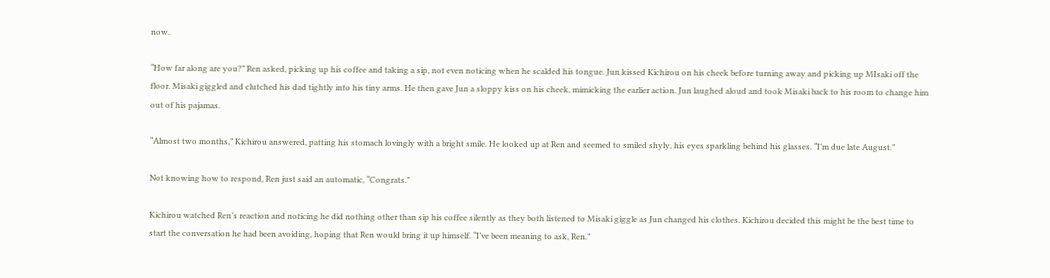now.

“How far along are you?” Ren asked, picking up his coffee and taking a sip, not even noticing when he scalded his tongue. Jun kissed Kichirou on his cheek before turning away and picking up MIsaki off the floor. Misaki giggled and clutched his dad tightly into his tiny arms. He then gave Jun a sloppy kiss on his cheek, mimicking the earlier action. Jun laughed aloud and took Misaki back to his room to change him out of his pajamas.

“Almost two months,” Kichirou answered, patting his stomach lovingly with a bright smile. He looked up at Ren and seemed to smiled shyly, his eyes sparkling behind his glasses. “I’m due late August.”

Not knowing how to respond, Ren just said an automatic, “Congrats.”

Kichirou watched Ren’s reaction and noticing he did nothing other than sip his coffee silently as they both listened to Misaki giggle as Jun changed his clothes. Kichirou decided this might be the best time to start the conversation he had been avoiding, hoping that Ren would bring it up himself. “I’ve been meaning to ask, Ren.”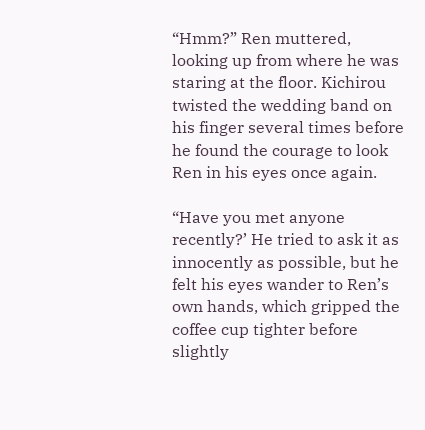“Hmm?” Ren muttered, looking up from where he was staring at the floor. Kichirou twisted the wedding band on his finger several times before he found the courage to look Ren in his eyes once again.

“Have you met anyone recently?’ He tried to ask it as innocently as possible, but he felt his eyes wander to Ren’s own hands, which gripped the coffee cup tighter before slightly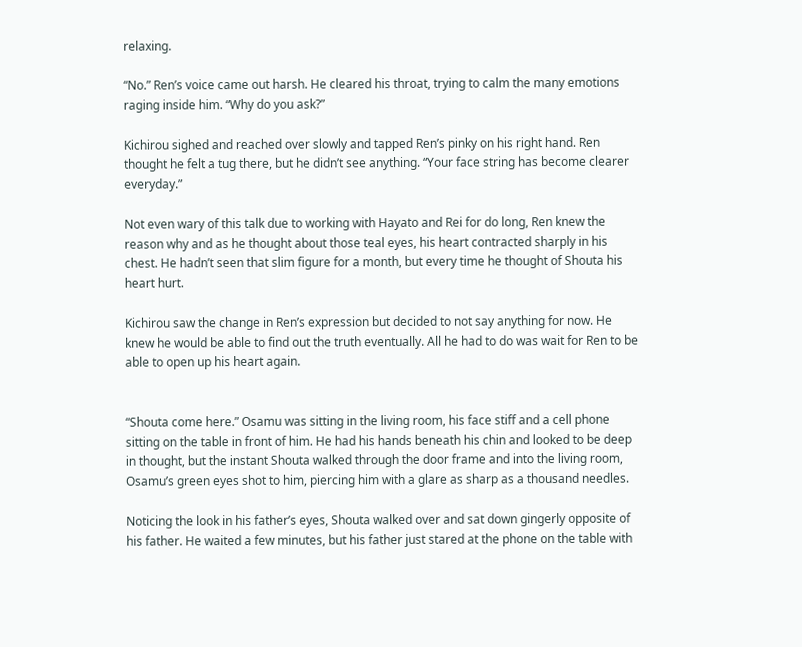relaxing.

“No.” Ren’s voice came out harsh. He cleared his throat, trying to calm the many emotions raging inside him. “Why do you ask?”

Kichirou sighed and reached over slowly and tapped Ren’s pinky on his right hand. Ren thought he felt a tug there, but he didn’t see anything. “Your face string has become clearer everyday.”

Not even wary of this talk due to working with Hayato and Rei for do long, Ren knew the reason why and as he thought about those teal eyes, his heart contracted sharply in his chest. He hadn’t seen that slim figure for a month, but every time he thought of Shouta his heart hurt.

Kichirou saw the change in Ren’s expression but decided to not say anything for now. He knew he would be able to find out the truth eventually. All he had to do was wait for Ren to be able to open up his heart again.


“Shouta come here.” Osamu was sitting in the living room, his face stiff and a cell phone sitting on the table in front of him. He had his hands beneath his chin and looked to be deep in thought, but the instant Shouta walked through the door frame and into the living room, Osamu’s green eyes shot to him, piercing him with a glare as sharp as a thousand needles.

Noticing the look in his father’s eyes, Shouta walked over and sat down gingerly opposite of his father. He waited a few minutes, but his father just stared at the phone on the table with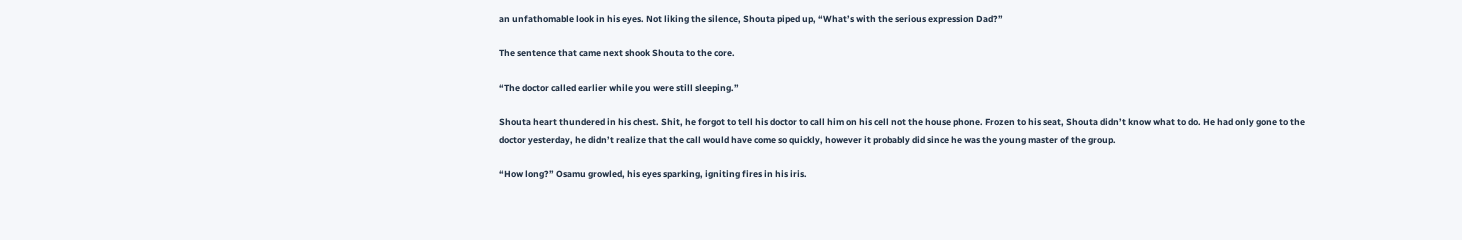an unfathomable look in his eyes. Not liking the silence, Shouta piped up, “What’s with the serious expression Dad?”

The sentence that came next shook Shouta to the core.

“The doctor called earlier while you were still sleeping.”

Shouta heart thundered in his chest. Shit, he forgot to tell his doctor to call him on his cell not the house phone. Frozen to his seat, Shouta didn’t know what to do. He had only gone to the doctor yesterday, he didn’t realize that the call would have come so quickly, however it probably did since he was the young master of the group.

“How long?” Osamu growled, his eyes sparking, igniting fires in his iris.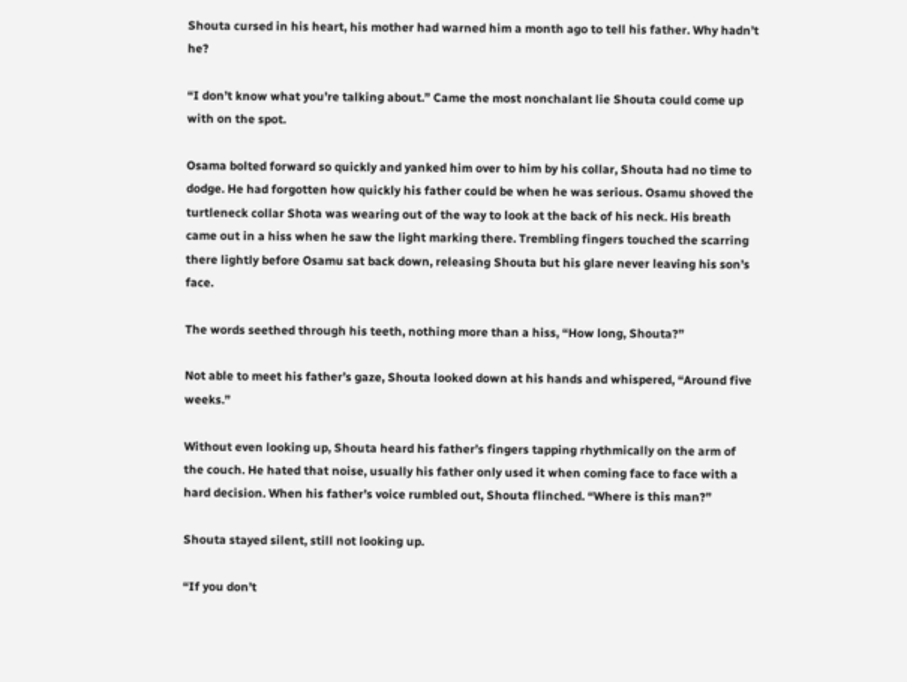Shouta cursed in his heart, his mother had warned him a month ago to tell his father. Why hadn’t he?

“I don’t know what you’re talking about.” Came the most nonchalant lie Shouta could come up with on the spot.

Osama bolted forward so quickly and yanked him over to him by his collar, Shouta had no time to dodge. He had forgotten how quickly his father could be when he was serious. Osamu shoved the turtleneck collar Shota was wearing out of the way to look at the back of his neck. His breath came out in a hiss when he saw the light marking there. Trembling fingers touched the scarring there lightly before Osamu sat back down, releasing Shouta but his glare never leaving his son’s face.

The words seethed through his teeth, nothing more than a hiss, “How long, Shouta?”

Not able to meet his father’s gaze, Shouta looked down at his hands and whispered, “Around five weeks.”

Without even looking up, Shouta heard his father’s fingers tapping rhythmically on the arm of the couch. He hated that noise, usually his father only used it when coming face to face with a hard decision. When his father’s voice rumbled out, Shouta flinched. “Where is this man?”

Shouta stayed silent, still not looking up.

“If you don’t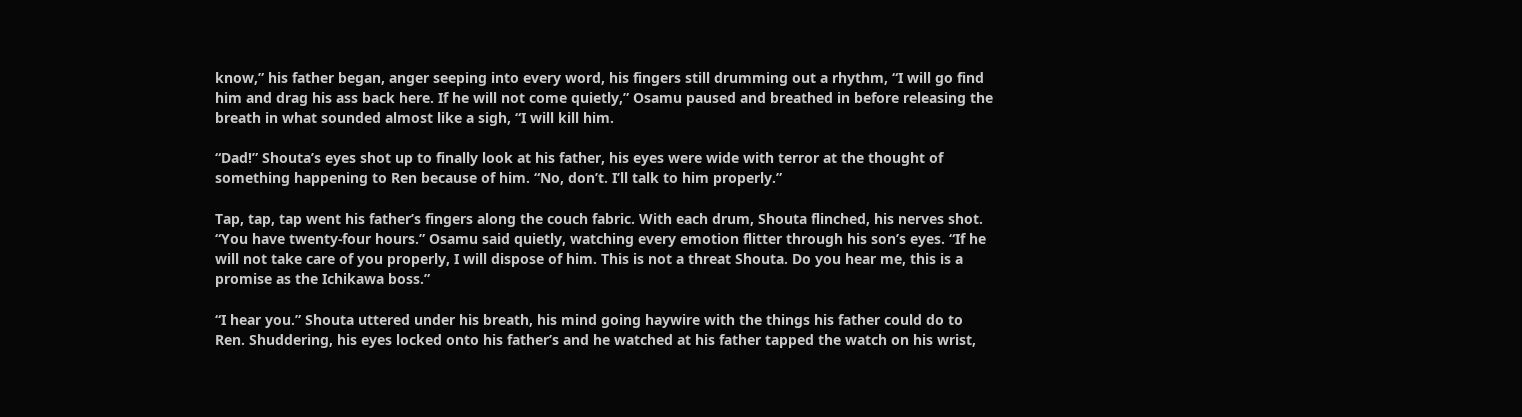know,” his father began, anger seeping into every word, his fingers still drumming out a rhythm, “I will go find him and drag his ass back here. If he will not come quietly,” Osamu paused and breathed in before releasing the breath in what sounded almost like a sigh, “I will kill him.

“Dad!” Shouta’s eyes shot up to finally look at his father, his eyes were wide with terror at the thought of something happening to Ren because of him. “No, don’t. I’ll talk to him properly.”

Tap, tap, tap went his father’s fingers along the couch fabric. With each drum, Shouta flinched, his nerves shot. “You have twenty-four hours.” Osamu said quietly, watching every emotion flitter through his son’s eyes. “If he will not take care of you properly, I will dispose of him. This is not a threat Shouta. Do you hear me, this is a promise as the Ichikawa boss.”

“I hear you.” Shouta uttered under his breath, his mind going haywire with the things his father could do to Ren. Shuddering, his eyes locked onto his father’s and he watched at his father tapped the watch on his wrist,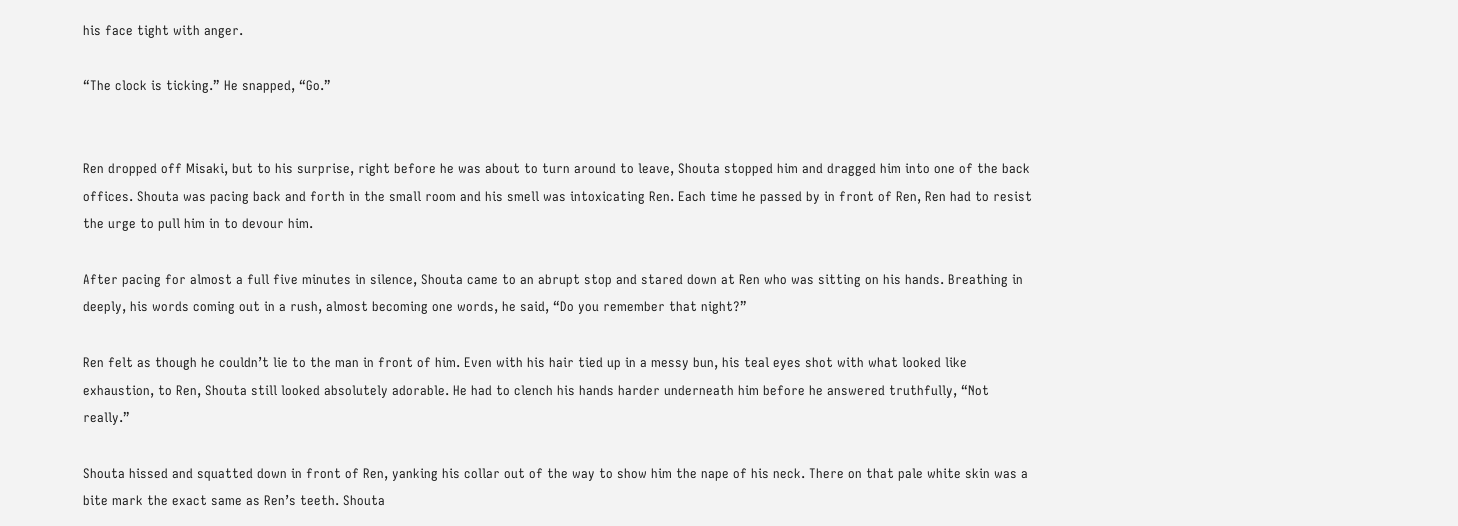his face tight with anger.

“The clock is ticking.” He snapped, “Go.”


Ren dropped off Misaki, but to his surprise, right before he was about to turn around to leave, Shouta stopped him and dragged him into one of the back offices. Shouta was pacing back and forth in the small room and his smell was intoxicating Ren. Each time he passed by in front of Ren, Ren had to resist the urge to pull him in to devour him.

After pacing for almost a full five minutes in silence, Shouta came to an abrupt stop and stared down at Ren who was sitting on his hands. Breathing in deeply, his words coming out in a rush, almost becoming one words, he said, “Do you remember that night?”

Ren felt as though he couldn’t lie to the man in front of him. Even with his hair tied up in a messy bun, his teal eyes shot with what looked like exhaustion, to Ren, Shouta still looked absolutely adorable. He had to clench his hands harder underneath him before he answered truthfully, “Not really.”

Shouta hissed and squatted down in front of Ren, yanking his collar out of the way to show him the nape of his neck. There on that pale white skin was a bite mark the exact same as Ren’s teeth. Shouta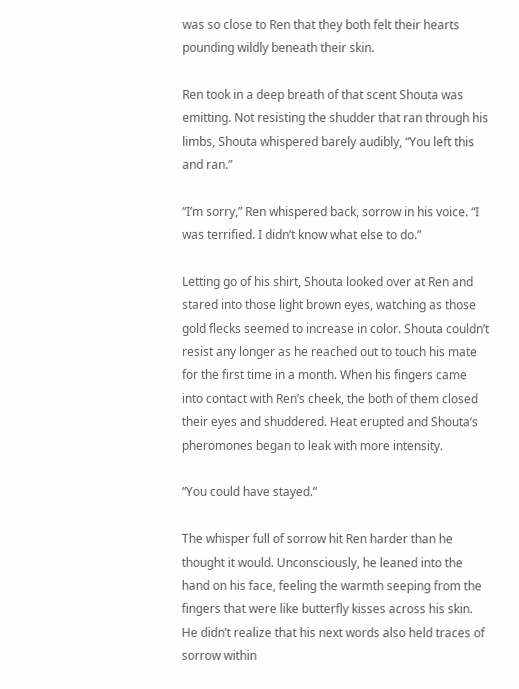was so close to Ren that they both felt their hearts pounding wildly beneath their skin.

Ren took in a deep breath of that scent Shouta was emitting. Not resisting the shudder that ran through his limbs, Shouta whispered barely audibly, “You left this and ran.”

“I’m sorry,” Ren whispered back, sorrow in his voice. “I was terrified. I didn’t know what else to do.”

Letting go of his shirt, Shouta looked over at Ren and stared into those light brown eyes, watching as those gold flecks seemed to increase in color. Shouta couldn’t resist any longer as he reached out to touch his mate for the first time in a month. When his fingers came into contact with Ren’s cheek, the both of them closed their eyes and shuddered. Heat erupted and Shouta’s pheromones began to leak with more intensity.

“You could have stayed.”

The whisper full of sorrow hit Ren harder than he thought it would. Unconsciously, he leaned into the hand on his face, feeling the warmth seeping from the fingers that were like butterfly kisses across his skin. He didn’t realize that his next words also held traces of sorrow within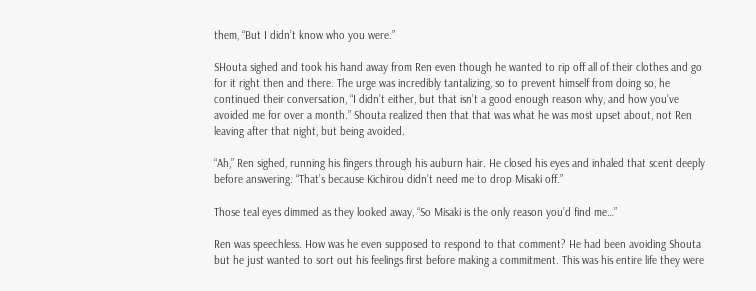them, “But I didn’t know who you were.”

SHouta sighed and took his hand away from Ren even though he wanted to rip off all of their clothes and go for it right then and there. The urge was incredibly tantalizing, so to prevent himself from doing so, he continued their conversation, “I didn’t either, but that isn’t a good enough reason why, and how you’ve avoided me for over a month.” Shouta realized then that that was what he was most upset about, not Ren leaving after that night, but being avoided.

“Ah,” Ren sighed, running his fingers through his auburn hair. He closed his eyes and inhaled that scent deeply before answering. “That’s because Kichirou didn’t need me to drop Misaki off.”

Those teal eyes dimmed as they looked away, “So Misaki is the only reason you’d find me…”

Ren was speechless. How was he even supposed to respond to that comment? He had been avoiding Shouta but he just wanted to sort out his feelings first before making a commitment. This was his entire life they were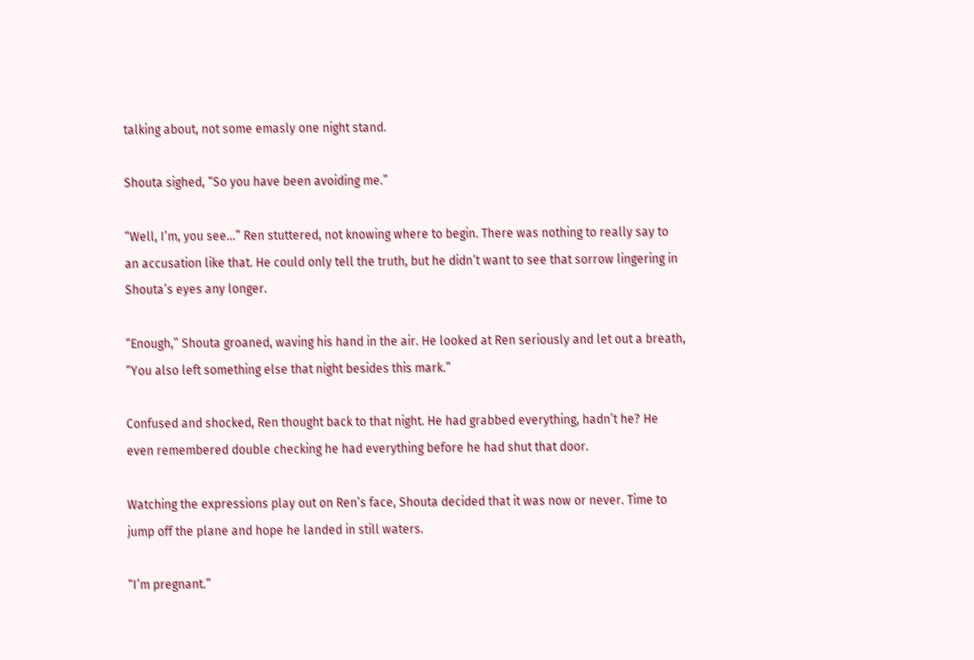talking about, not some emasly one night stand.

Shouta sighed, “So you have been avoiding me.”

“Well, I’m, you see…” Ren stuttered, not knowing where to begin. There was nothing to really say to an accusation like that. He could only tell the truth, but he didn’t want to see that sorrow lingering in Shouta’s eyes any longer.

“Enough,” Shouta groaned, waving his hand in the air. He looked at Ren seriously and let out a breath, “You also left something else that night besides this mark.”

Confused and shocked, Ren thought back to that night. He had grabbed everything, hadn’t he? He even remembered double checking he had everything before he had shut that door.

Watching the expressions play out on Ren’s face, Shouta decided that it was now or never. Time to jump off the plane and hope he landed in still waters.

“I’m pregnant.”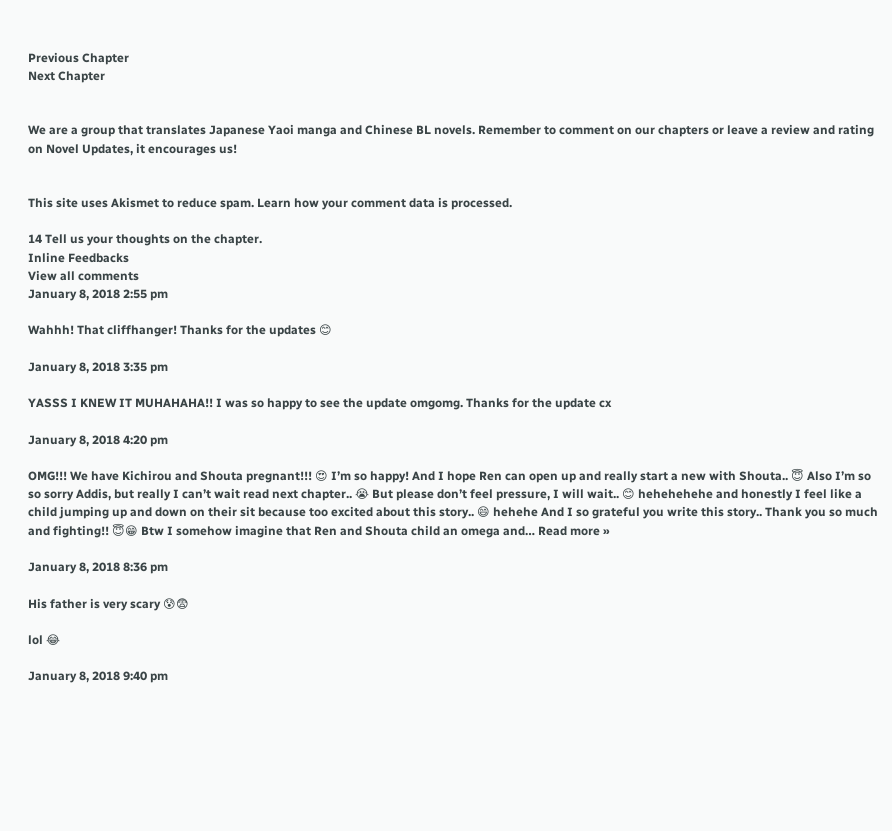Previous Chapter
Next Chapter


We are a group that translates Japanese Yaoi manga and Chinese BL novels. Remember to comment on our chapters or leave a review and rating on Novel Updates, it encourages us!


This site uses Akismet to reduce spam. Learn how your comment data is processed.

14 Tell us your thoughts on the chapter.
Inline Feedbacks
View all comments
January 8, 2018 2:55 pm

Wahhh! That cliffhanger! Thanks for the updates 😊

January 8, 2018 3:35 pm

YASSS I KNEW IT MUHAHAHA!! I was so happy to see the update omgomg. Thanks for the update cx

January 8, 2018 4:20 pm

OMG!!! We have Kichirou and Shouta pregnant!!! 😍 I’m so happy! And I hope Ren can open up and really start a new with Shouta.. 😇 Also I’m so so sorry Addis, but really I can’t wait read next chapter.. 😭 But please don’t feel pressure, I will wait.. 😊 hehehehehe and honestly I feel like a child jumping up and down on their sit because too excited about this story.. 😄 hehehe And I so grateful you write this story.. Thank you so much and fighting!! 😇😁 Btw I somehow imagine that Ren and Shouta child an omega and… Read more »

January 8, 2018 8:36 pm

His father is very scary 😰😨

lol 😂

January 8, 2018 9:40 pm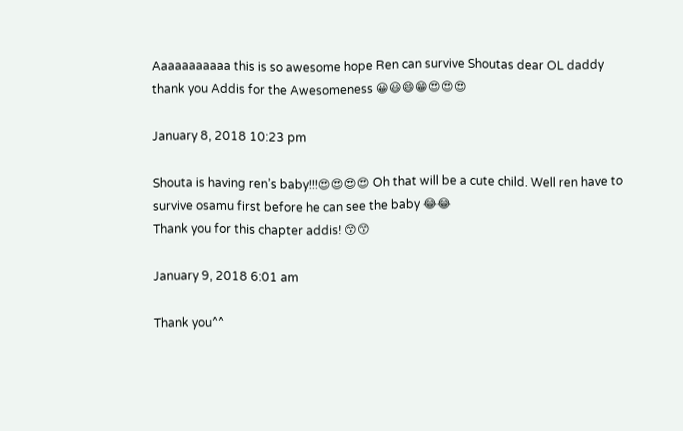Aaaaaaaaaaa this is so awesome hope Ren can survive Shoutas dear OL daddy thank you Addis for the Awesomeness 😀😃😄😁😍😍😍

January 8, 2018 10:23 pm

Shouta is having ren’s baby!!!😍😍😍😍 Oh that will be a cute child. Well ren have to survive osamu first before he can see the baby 😂😂
Thank you for this chapter addis! 😙😙

January 9, 2018 6:01 am

Thank you^^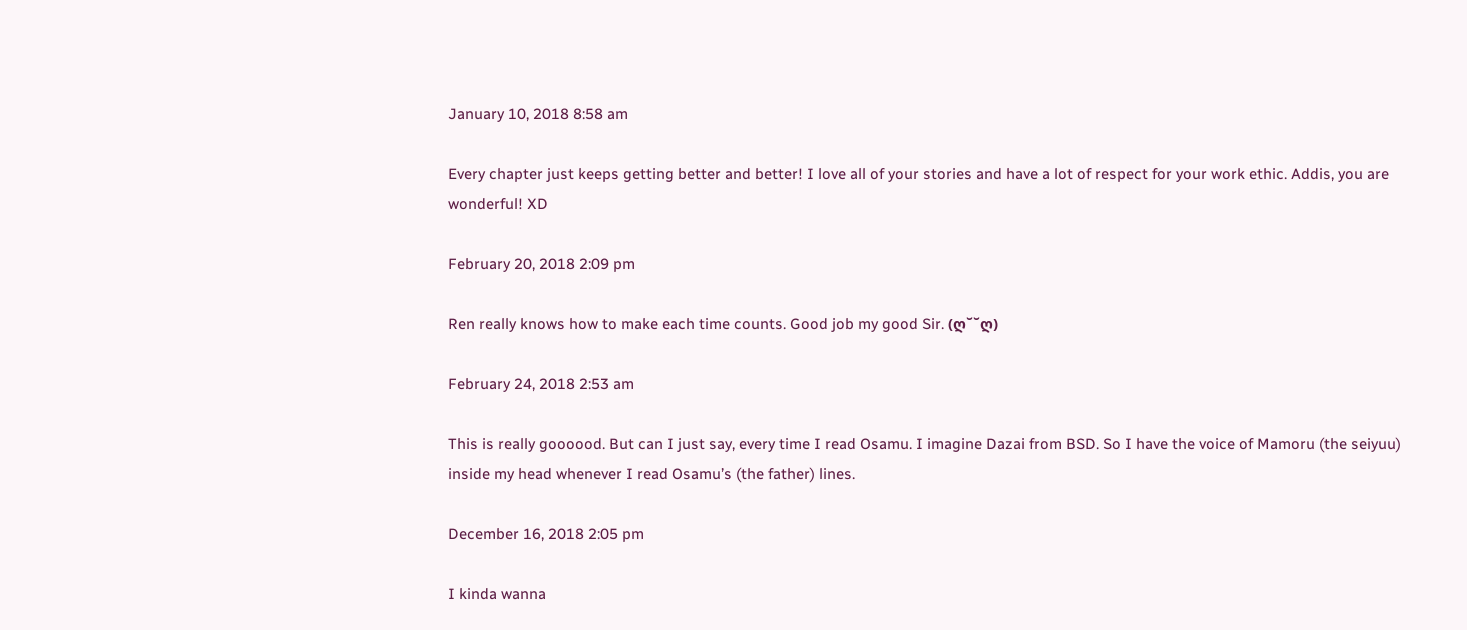January 10, 2018 8:58 am

Every chapter just keeps getting better and better! I love all of your stories and have a lot of respect for your work ethic. Addis, you are wonderful! XD

February 20, 2018 2:09 pm

Ren really knows how to make each time counts. Good job my good Sir. (ღ˘˘ღ)

February 24, 2018 2:53 am

This is really goooood. But can I just say, every time I read Osamu. I imagine Dazai from BSD. So I have the voice of Mamoru (the seiyuu) inside my head whenever I read Osamu’s (the father) lines.

December 16, 2018 2:05 pm

I kinda wanna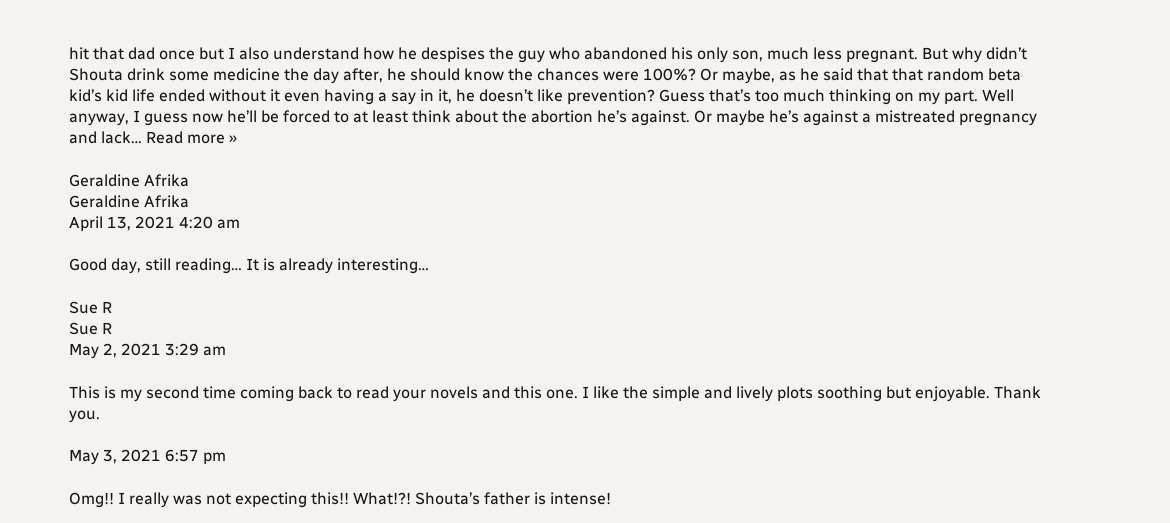hit that dad once but I also understand how he despises the guy who abandoned his only son, much less pregnant. But why didn’t Shouta drink some medicine the day after, he should know the chances were 100%? Or maybe, as he said that that random beta kid’s kid life ended without it even having a say in it, he doesn’t like prevention? Guess that’s too much thinking on my part. Well anyway, I guess now he’ll be forced to at least think about the abortion he’s against. Or maybe he’s against a mistreated pregnancy and lack… Read more »

Geraldine Afrika
Geraldine Afrika
April 13, 2021 4:20 am

Good day, still reading… It is already interesting…

Sue R
Sue R
May 2, 2021 3:29 am

This is my second time coming back to read your novels and this one. I like the simple and lively plots soothing but enjoyable. Thank you.

May 3, 2021 6:57 pm

Omg!! I really was not expecting this!! What!?! Shouta’s father is intense!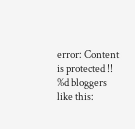error: Content is protected !!
%d bloggers like this: